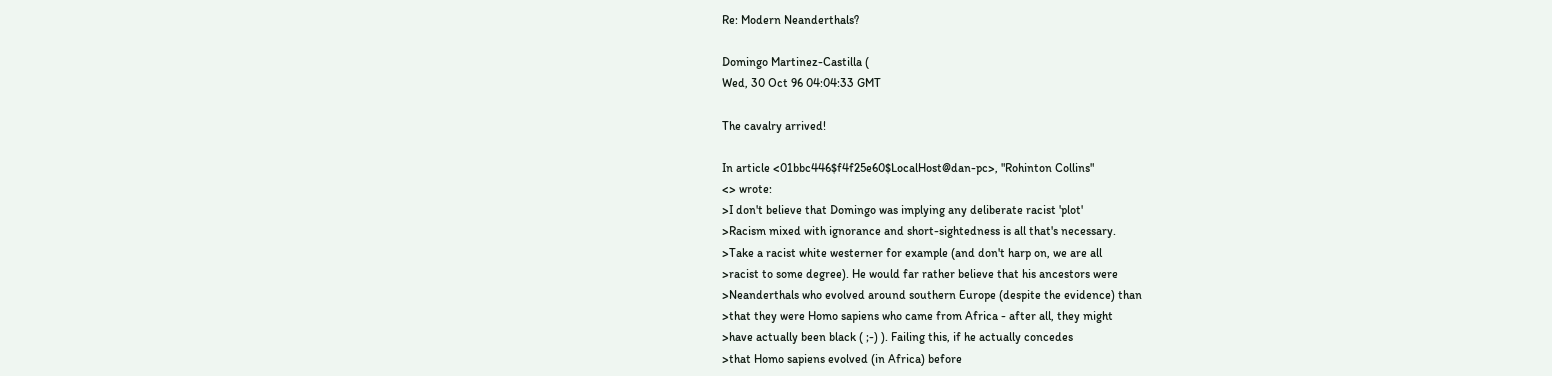Re: Modern Neanderthals?

Domingo Martinez-Castilla (
Wed, 30 Oct 96 04:04:33 GMT

The cavalry arrived!

In article <01bbc446$f4f25e60$LocalHost@dan-pc>, "Rohinton Collins"
<> wrote:
>I don't believe that Domingo was implying any deliberate racist 'plot'
>Racism mixed with ignorance and short-sightedness is all that's necessary.
>Take a racist white westerner for example (and don't harp on, we are all
>racist to some degree). He would far rather believe that his ancestors were
>Neanderthals who evolved around southern Europe (despite the evidence) than
>that they were Homo sapiens who came from Africa - after all, they might
>have actually been black ( ;-) ). Failing this, if he actually concedes
>that Homo sapiens evolved (in Africa) before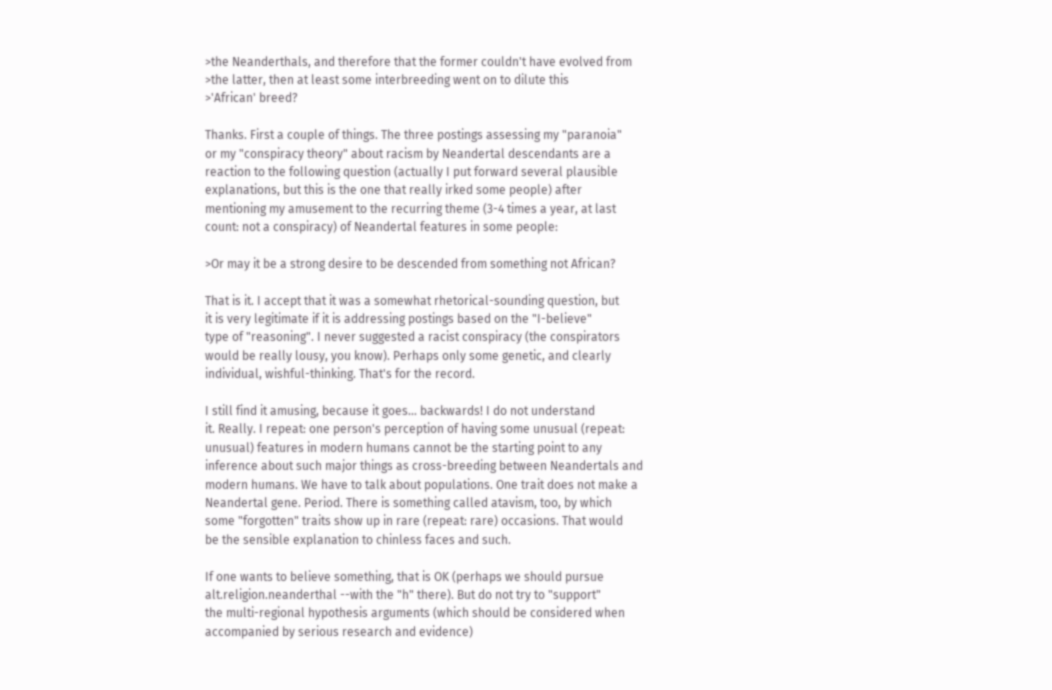>the Neanderthals, and therefore that the former couldn't have evolved from
>the latter, then at least some interbreeding went on to dilute this
>'African' breed?

Thanks. First a couple of things. The three postings assessing my "paranoia"
or my "conspiracy theory" about racism by Neandertal descendants are a
reaction to the following question (actually I put forward several plausible
explanations, but this is the one that really irked some people) after
mentioning my amusement to the recurring theme (3-4 times a year, at last
count: not a conspiracy) of Neandertal features in some people:

>Or may it be a strong desire to be descended from something not African?

That is it. I accept that it was a somewhat rhetorical-sounding question, but
it is very legitimate if it is addressing postings based on the "I-believe"
type of "reasoning". I never suggested a racist conspiracy (the conspirators
would be really lousy, you know). Perhaps only some genetic, and clearly
individual, wishful-thinking. That's for the record.

I still find it amusing, because it goes... backwards! I do not understand
it. Really. I repeat: one person's perception of having some unusual (repeat:
unusual) features in modern humans cannot be the starting point to any
inference about such major things as cross-breeding between Neandertals and
modern humans. We have to talk about populations. One trait does not make a
Neandertal gene. Period. There is something called atavism, too, by which
some "forgotten" traits show up in rare (repeat: rare) occasions. That would
be the sensible explanation to chinless faces and such.

If one wants to believe something, that is OK (perhaps we should pursue
alt.religion.neanderthal --with the "h" there). But do not try to "support"
the multi-regional hypothesis arguments (which should be considered when
accompanied by serious research and evidence)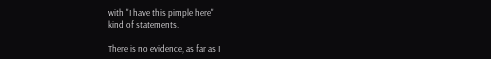with "I have this pimple here"
kind of statements.

There is no evidence, as far as I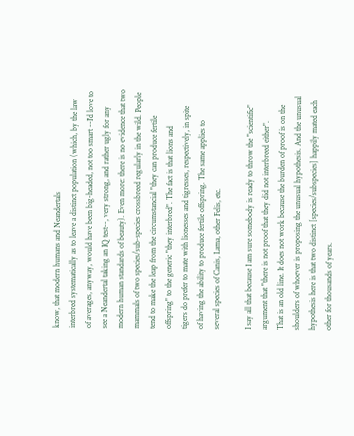know, that modern humans and Neandertals
interbred systematically as to leave a distinct population (which, by the law
of averages, anyway, would have been big-headed, not too smart --I'd love to
see a Neandertal taking an IQ test--, very strong, and rather ugly for any
modern human standards of beauty). Even more: there is no evidence that two
mammals of two species/sub-species crossbreed regularly in the wild. People
tend to make the leap from the circumstancial "they can produce fertile
offspring" to the generic "they interbred". The fact is that lions and
tigers do prefer to mate with lionesses and tigresses, respectively, in spite
of having the ability to produce fertile offspring. The same applies to
several species of Canis, Lama, other Felis, etc.

I say all that because I am sure somebody is ready to throw the "scientific"
argument that "there is not proof that they did not interbreed either".
That is an old line. It does not work because the burden of proof is on the
shoulders of whoever is proposing the unusual hypothesis. And the unusual
hypothesis here is that two distinct [species/subspecies] happily mated each
other for thousands of years.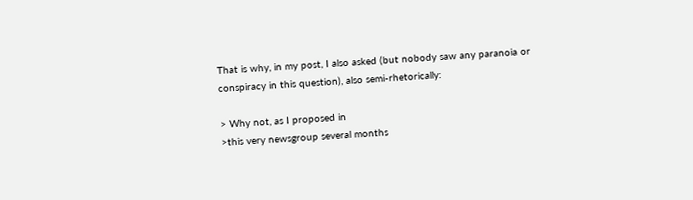That is why, in my post, I also asked (but nobody saw any paranoia or
conspiracy in this question), also semi-rhetorically:

> Why not, as I proposed in
>this very newsgroup several months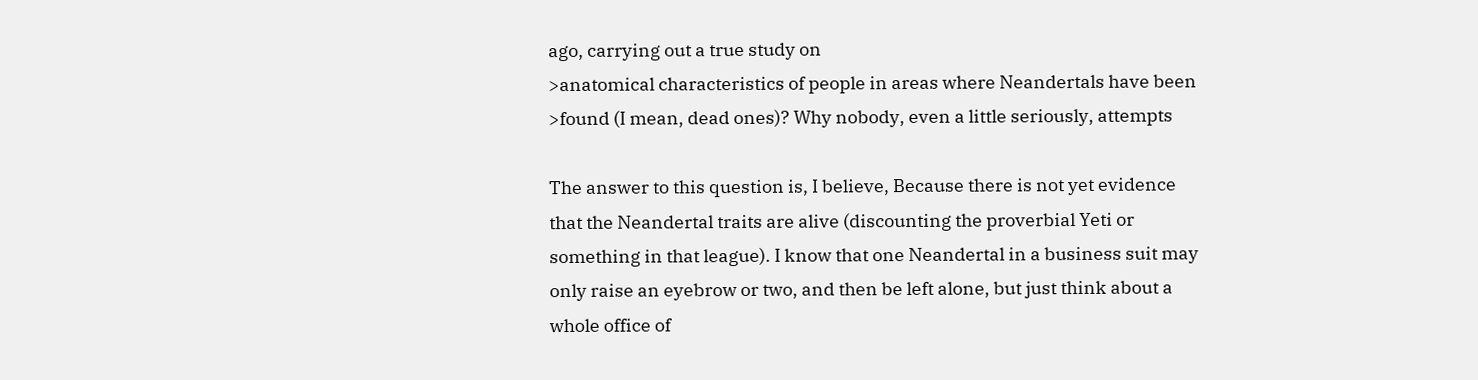ago, carrying out a true study on
>anatomical characteristics of people in areas where Neandertals have been
>found (I mean, dead ones)? Why nobody, even a little seriously, attempts

The answer to this question is, I believe, Because there is not yet evidence
that the Neandertal traits are alive (discounting the proverbial Yeti or
something in that league). I know that one Neandertal in a business suit may
only raise an eyebrow or two, and then be left alone, but just think about a
whole office of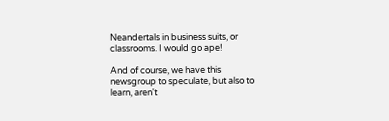Neandertals in business suits, or classrooms. I would go ape!

And of course, we have this newsgroup to speculate, but also to learn, aren't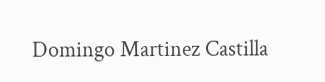Domingo Martinez Castilla